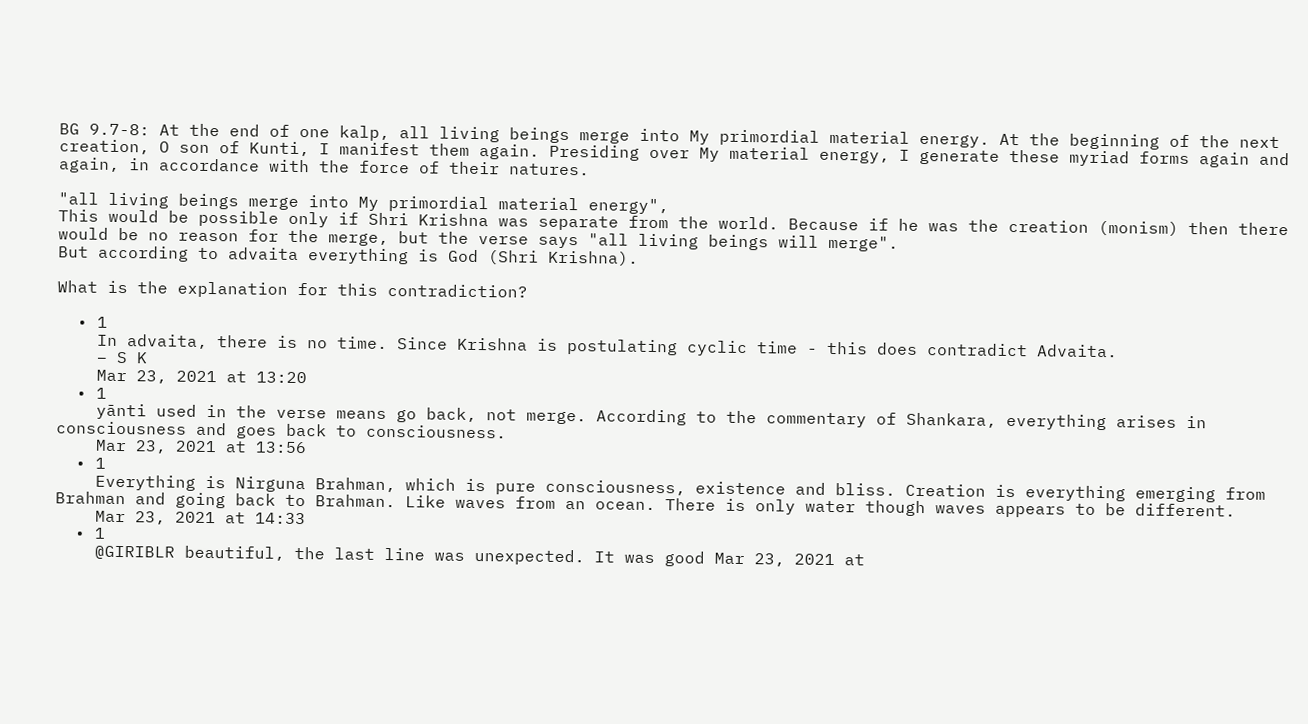BG 9.7-8: At the end of one kalp, all living beings merge into My primordial material energy. At the beginning of the next creation, O son of Kunti, I manifest them again. Presiding over My material energy, I generate these myriad forms again and again, in accordance with the force of their natures.

"all living beings merge into My primordial material energy",
This would be possible only if Shri Krishna was separate from the world. Because if he was the creation (monism) then there would be no reason for the merge, but the verse says "all living beings will merge".
But according to advaita everything is God (Shri Krishna).

What is the explanation for this contradiction?

  • 1
    In advaita, there is no time. Since Krishna is postulating cyclic time - this does contradict Advaita.
    – S K
    Mar 23, 2021 at 13:20
  • 1
    yānti used in the verse means go back, not merge. According to the commentary of Shankara, everything arises in consciousness and goes back to consciousness.
    Mar 23, 2021 at 13:56
  • 1
    Everything is Nirguna Brahman, which is pure consciousness, existence and bliss. Creation is everything emerging from Brahman and going back to Brahman. Like waves from an ocean. There is only water though waves appears to be different.
    Mar 23, 2021 at 14:33
  • 1
    @GIRIBLR beautiful, the last line was unexpected. It was good Mar 23, 2021 at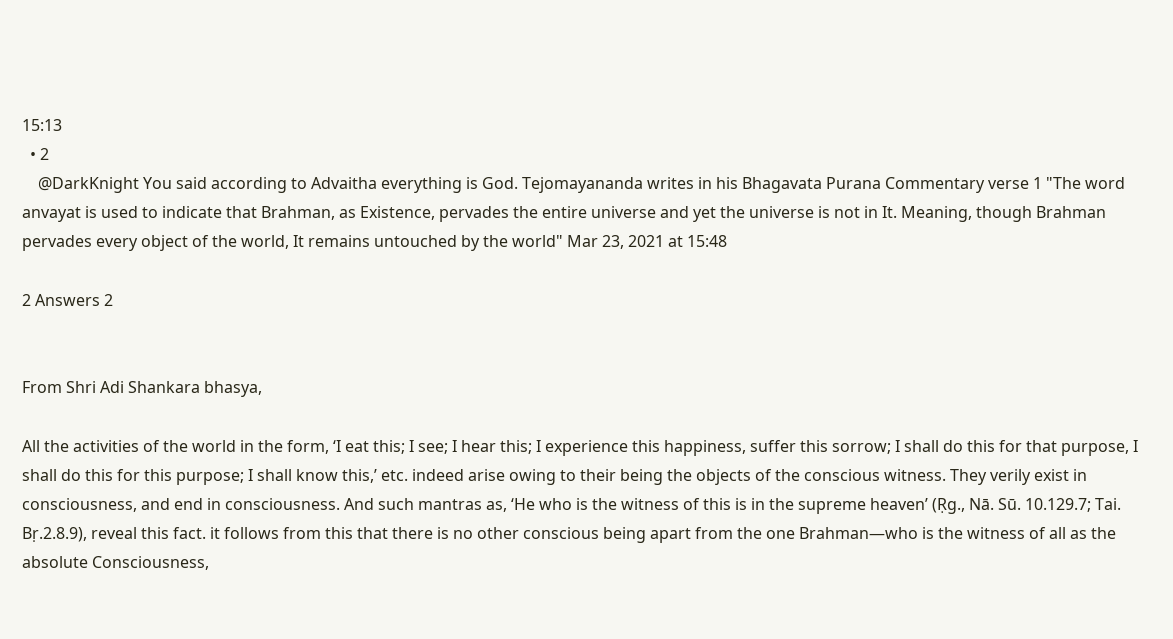15:13
  • 2
    @DarkKnight You said according to Advaitha everything is God. Tejomayananda writes in his Bhagavata Purana Commentary verse 1 "The word anvayat is used to indicate that Brahman, as Existence, pervades the entire universe and yet the universe is not in It. Meaning, though Brahman pervades every object of the world, It remains untouched by the world" Mar 23, 2021 at 15:48

2 Answers 2


From Shri Adi Shankara bhasya,

All the activities of the world in the form, ‘I eat this; I see; I hear this; I experience this happiness, suffer this sorrow; I shall do this for that purpose, I shall do this for this purpose; I shall know this,’ etc. indeed arise owing to their being the objects of the conscious witness. They verily exist in consciousness, and end in consciousness. And such mantras as, ‘He who is the witness of this is in the supreme heaven’ (Ṛg., Nā. Sū. 10.129.7; Tai. Bṛ.2.8.9), reveal this fact. it follows from this that there is no other conscious being apart from the one Brahman—who is the witness of all as the absolute Consciousness,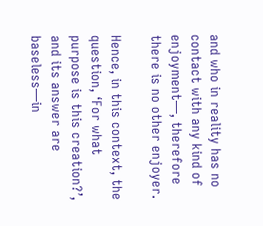and who in reality has no contact with any kind of enjoyment—, therefore there is no other enjoyer.

Hence, in this context, the question, ‘For what purpose is this creation?’, and its answer are baseless—in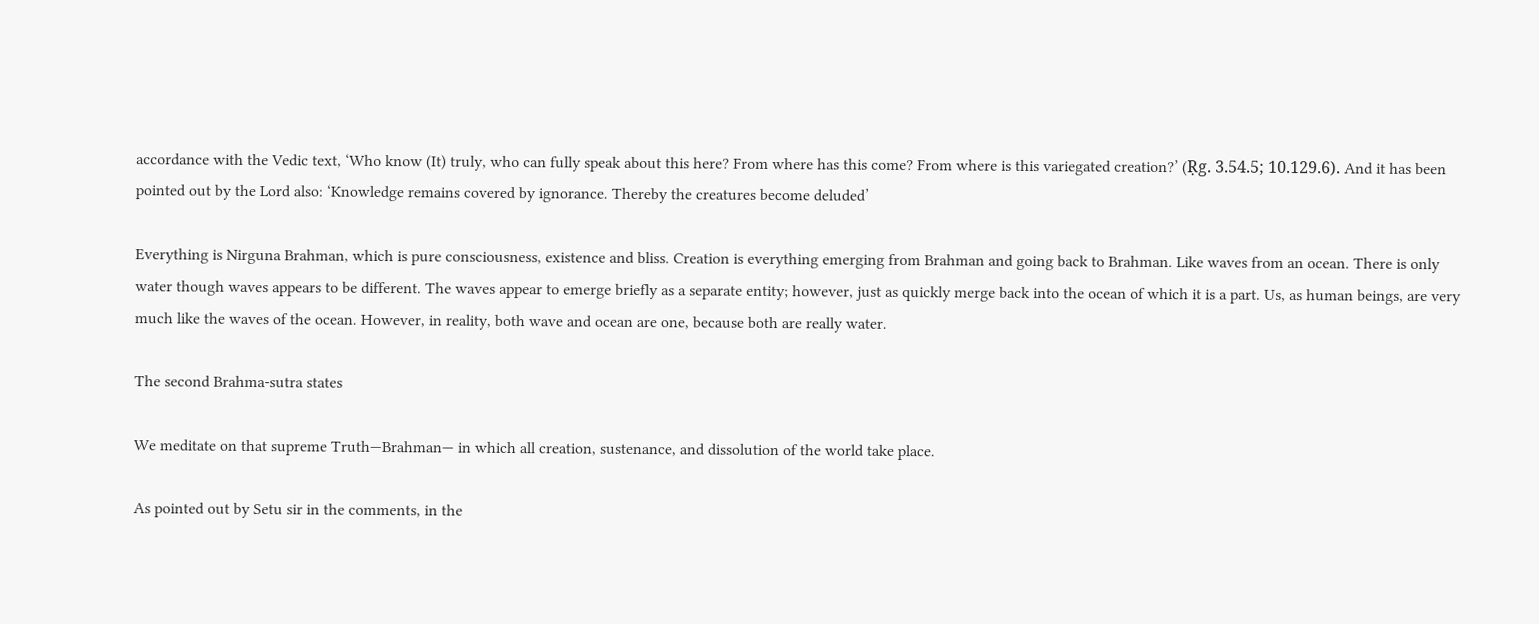accordance with the Vedic text, ‘Who know (It) truly, who can fully speak about this here? From where has this come? From where is this variegated creation?’ (Ṛg. 3.54.5; 10.129.6). And it has been pointed out by the Lord also: ‘Knowledge remains covered by ignorance. Thereby the creatures become deluded’

Everything is Nirguna Brahman, which is pure consciousness, existence and bliss. Creation is everything emerging from Brahman and going back to Brahman. Like waves from an ocean. There is only water though waves appears to be different. The waves appear to emerge briefly as a separate entity; however, just as quickly merge back into the ocean of which it is a part. Us, as human beings, are very much like the waves of the ocean. However, in reality, both wave and ocean are one, because both are really water.

The second Brahma-sutra states

We meditate on that supreme Truth—Brahman— in which all creation, sustenance, and dissolution of the world take place.

As pointed out by Setu sir in the comments, in the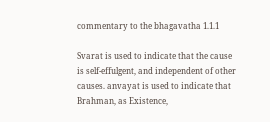commentary to the bhagavatha 1.1.1

Svarat is used to indicate that the cause is self-effulgent, and independent of other causes. anvayat is used to indicate that Brahman, as Existence,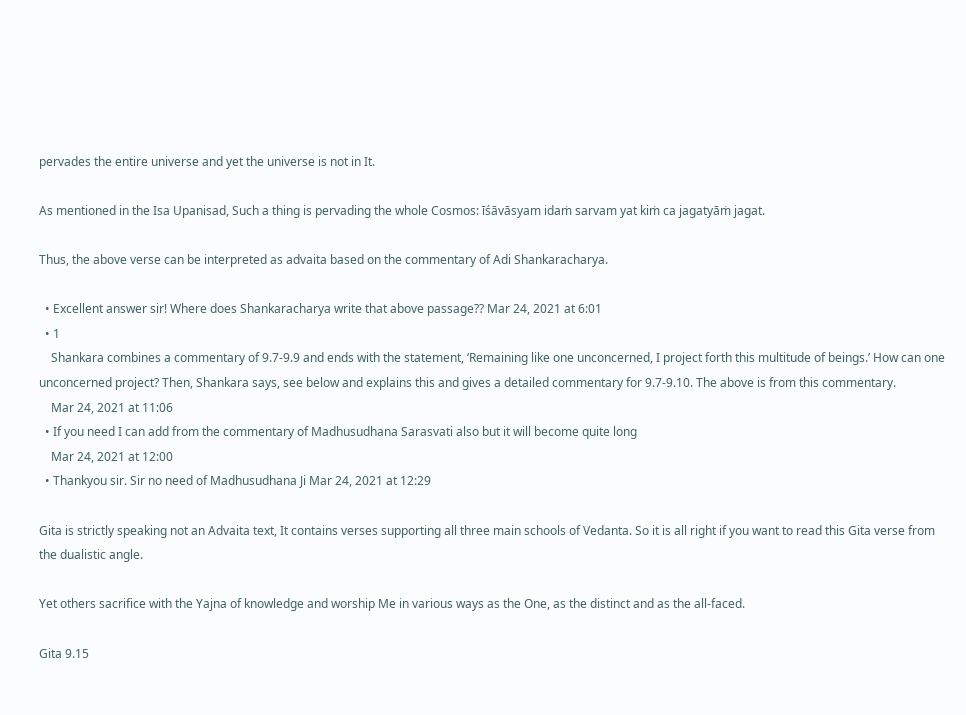pervades the entire universe and yet the universe is not in It.

As mentioned in the Isa Upanisad, Such a thing is pervading the whole Cosmos: īśāvāsyam idaṁ sarvam yat kiṁ ca jagatyāṁ jagat.

Thus, the above verse can be interpreted as advaita based on the commentary of Adi Shankaracharya.

  • Excellent answer sir! Where does Shankaracharya write that above passage?? Mar 24, 2021 at 6:01
  • 1
    Shankara combines a commentary of 9.7-9.9 and ends with the statement, ‘Remaining like one unconcerned, I project forth this multitude of beings.’ How can one unconcerned project? Then, Shankara says, see below and explains this and gives a detailed commentary for 9.7-9.10. The above is from this commentary.
    Mar 24, 2021 at 11:06
  • If you need I can add from the commentary of Madhusudhana Sarasvati also but it will become quite long
    Mar 24, 2021 at 12:00
  • Thankyou sir. Sir no need of Madhusudhana Ji Mar 24, 2021 at 12:29

Gita is strictly speaking not an Advaita text, It contains verses supporting all three main schools of Vedanta. So it is all right if you want to read this Gita verse from the dualistic angle.

Yet others sacrifice with the Yajna of knowledge and worship Me in various ways as the One, as the distinct and as the all-faced.

Gita 9.15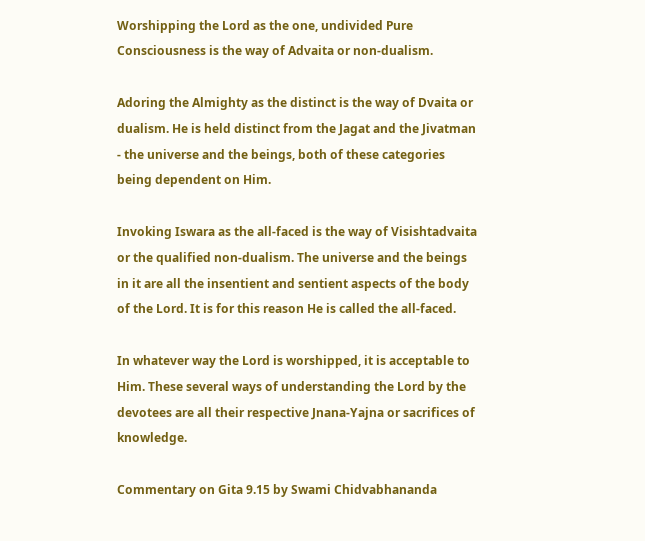Worshipping the Lord as the one, undivided Pure Consciousness is the way of Advaita or non-dualism.

Adoring the Almighty as the distinct is the way of Dvaita or dualism. He is held distinct from the Jagat and the Jivatman - the universe and the beings, both of these categories being dependent on Him.

Invoking Iswara as the all-faced is the way of Visishtadvaita or the qualified non-dualism. The universe and the beings in it are all the insentient and sentient aspects of the body of the Lord. It is for this reason He is called the all-faced.

In whatever way the Lord is worshipped, it is acceptable to Him. These several ways of understanding the Lord by the devotees are all their respective Jnana-Yajna or sacrifices of knowledge.

Commentary on Gita 9.15 by Swami Chidvabhananda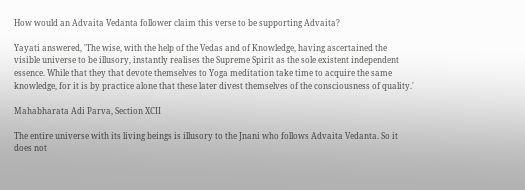How would an Advaita Vedanta follower claim this verse to be supporting Advaita?

Yayati answered, 'The wise, with the help of the Vedas and of Knowledge, having ascertained the visible universe to be illusory, instantly realises the Supreme Spirit as the sole existent independent essence. While that they that devote themselves to Yoga meditation take time to acquire the same knowledge, for it is by practice alone that these later divest themselves of the consciousness of quality.'

Mahabharata Adi Parva, Section XCII

The entire universe with its living beings is illusory to the Jnani who follows Advaita Vedanta. So it does not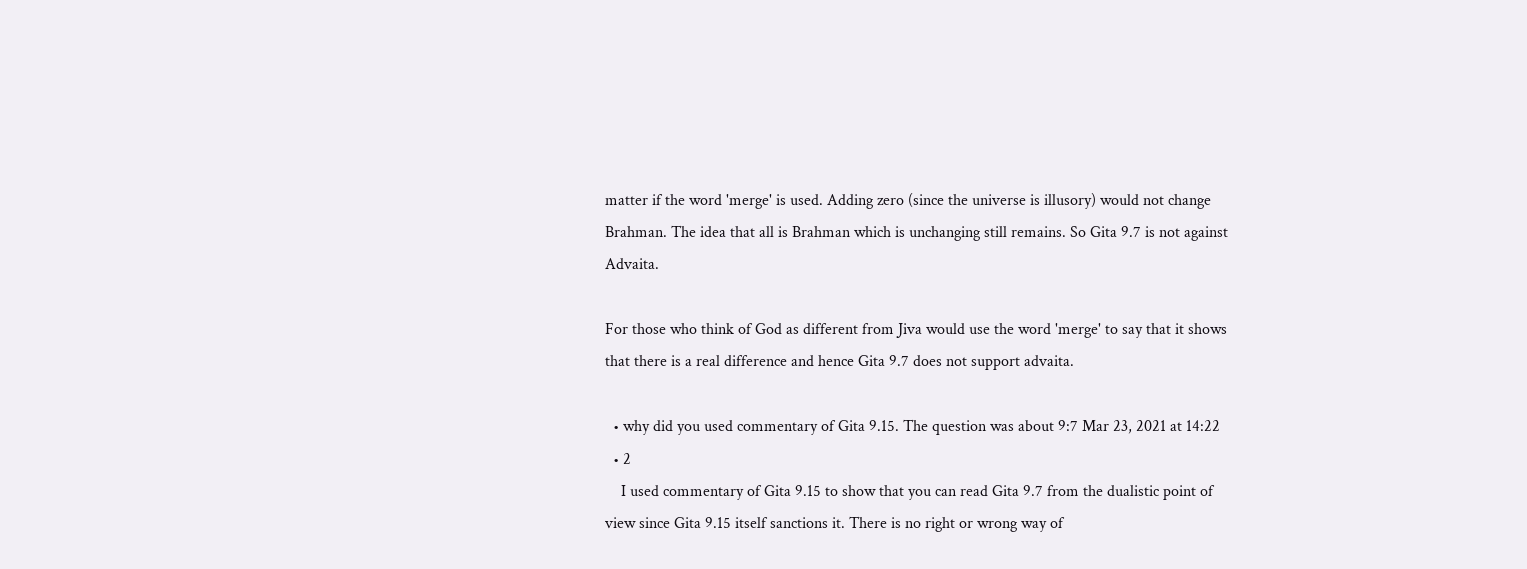matter if the word 'merge' is used. Adding zero (since the universe is illusory) would not change Brahman. The idea that all is Brahman which is unchanging still remains. So Gita 9.7 is not against Advaita.

For those who think of God as different from Jiva would use the word 'merge' to say that it shows that there is a real difference and hence Gita 9.7 does not support advaita.

  • why did you used commentary of Gita 9.15. The question was about 9:7 Mar 23, 2021 at 14:22
  • 2
    I used commentary of Gita 9.15 to show that you can read Gita 9.7 from the dualistic point of view since Gita 9.15 itself sanctions it. There is no right or wrong way of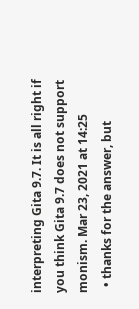interpreting Gita 9.7. It is all right if you think Gita 9.7 does not support monism. Mar 23, 2021 at 14:25
  • thanks for the answer, but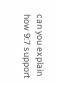can you explain how 9:7 support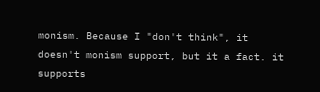monism. Because I "don't think", it doesn't monism support, but it a fact. it supports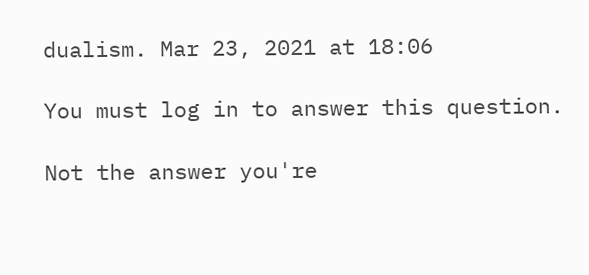dualism. Mar 23, 2021 at 18:06

You must log in to answer this question.

Not the answer you're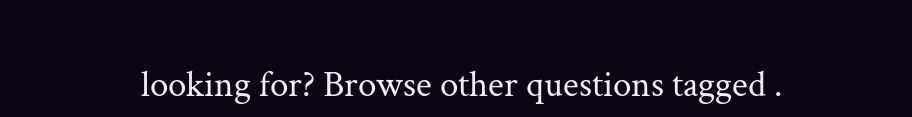looking for? Browse other questions tagged .